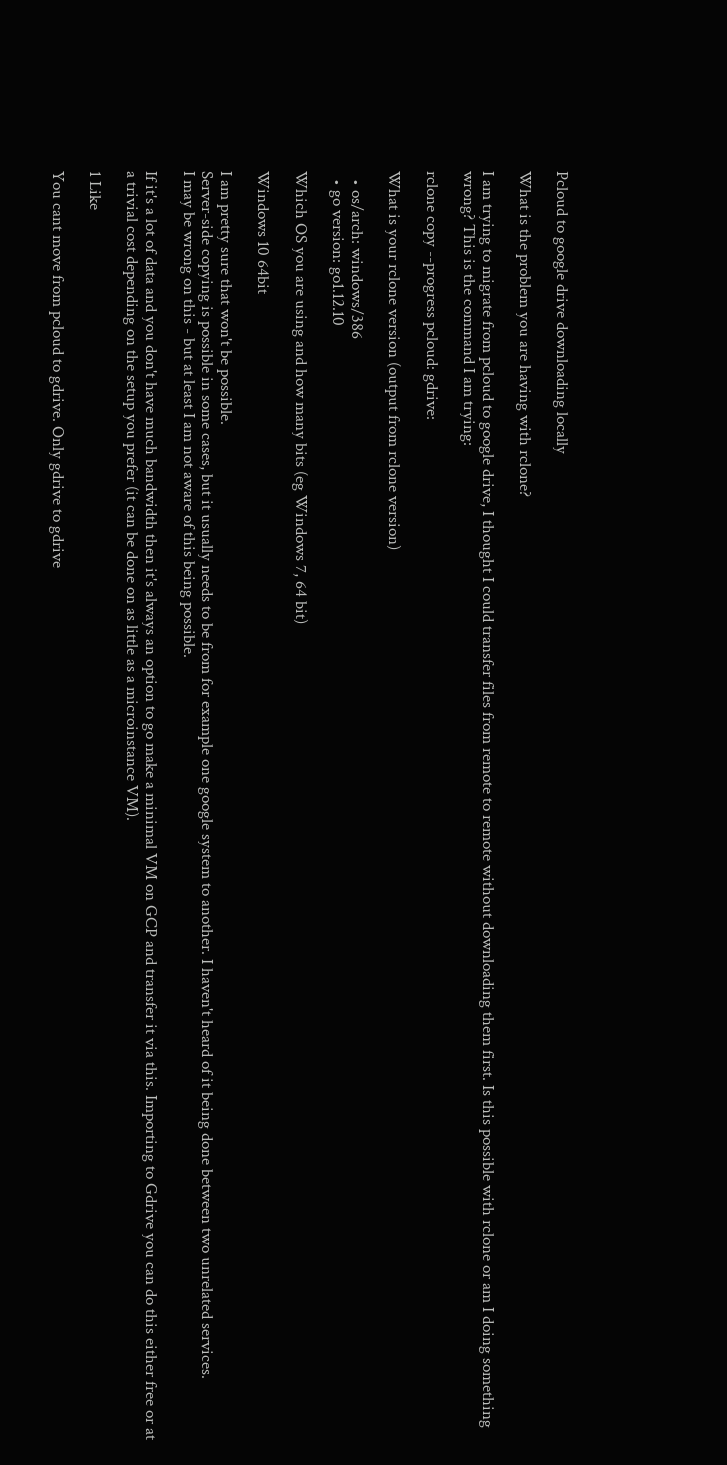Pcloud to google drive downloading locally

What is the problem you are having with rclone?

I am trying to migrate from pcloud to google drive, I thought I could transfer files from remote to remote without downloading them first. Is this possible with rclone or am I doing something wrong? This is the command I am trying:

rclone copy --progress pcloud: gdrive:

What is your rclone version (output from rclone version)

  • os/arch: windows/386
  • go version: go1.12.10

Which OS you are using and how many bits (eg Windows 7, 64 bit)

Windows 10 64bit

I am pretty sure that won't be possible.
Server-side copying is possible in some cases, but it usually needs to be from for example one google system to another. I haven't heard of it being done between two unrelated services.
I may be wrong on this - but at least I am not aware of this being possible.

If it's a lot of data and you don't have much bandwidth then it's always an option to go make a minimal VM on GCP and transfer it via this. Importing to Gdrive you can do this either free or at a trivial cost depending on the setup you prefer (it can be done on as little as a microinstance VM).

1 Like

You cant move from pcloud to gdrive. Only gdrive to gdrive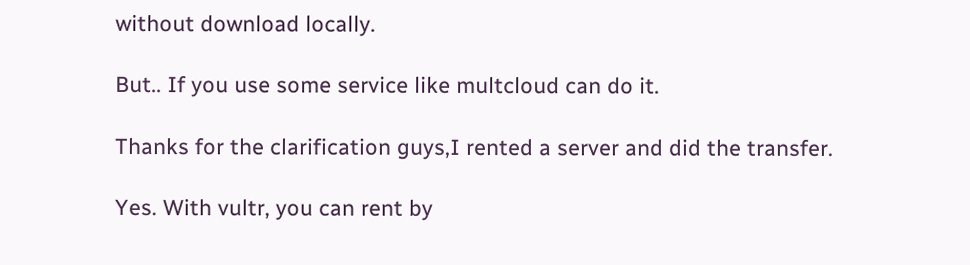without download locally.

But.. If you use some service like multcloud can do it.

Thanks for the clarification guys,I rented a server and did the transfer.

Yes. With vultr, you can rent by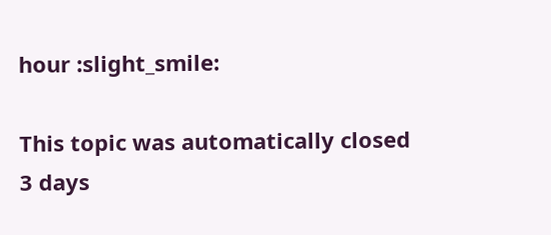hour :slight_smile:

This topic was automatically closed 3 days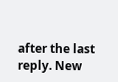after the last reply. New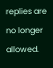replies are no longer allowed.